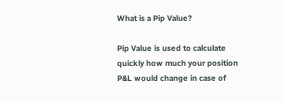What is a Pip Value?

Pip Value is used to calculate quickly how much your position P&L would change in case of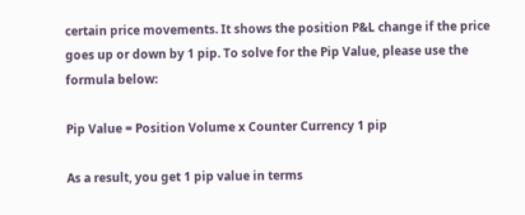certain price movements. It shows the position P&L change if the price goes up or down by 1 pip. To solve for the Pip Value, please use the formula below:

Pip Value = Position Volume x Counter Currency 1 pip

As a result, you get 1 pip value in terms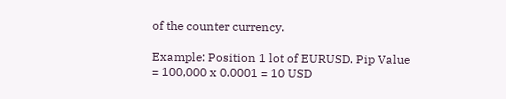of the counter currency.

Example: Position 1 lot of EURUSD. Pip Value = 100,000 x 0.0001 = 10 USD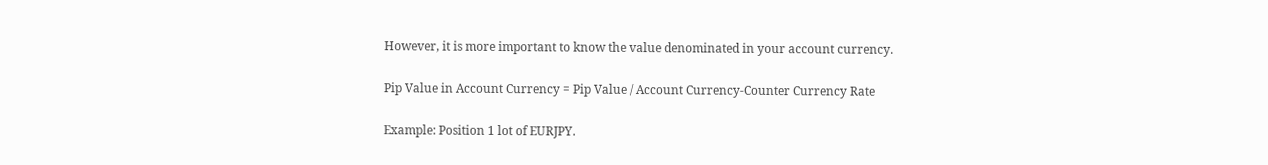However, it is more important to know the value denominated in your account currency.

Pip Value in Account Currency = Pip Value / Account Currency-Counter Currency Rate

Example: Position 1 lot of EURJPY.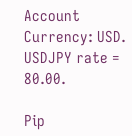Account Currency: USD. USDJPY rate = 80.00.

Pip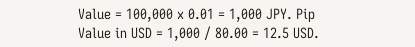Value = 100,000 x 0.01 = 1,000 JPY. Pip Value in USD = 1,000 / 80.00 = 12.5 USD.